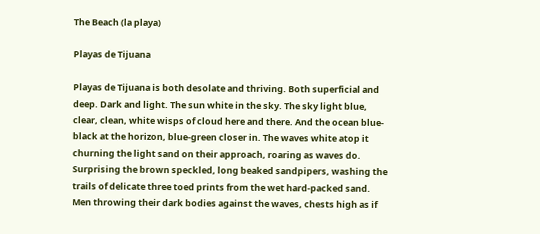The Beach (la playa)

Playas de Tijuana

Playas de Tijuana is both desolate and thriving. Both superficial and deep. Dark and light. The sun white in the sky. The sky light blue, clear, clean, white wisps of cloud here and there. And the ocean blue-black at the horizon, blue-green closer in. The waves white atop it churning the light sand on their approach, roaring as waves do. Surprising the brown speckled, long beaked sandpipers, washing the trails of delicate three toed prints from the wet hard-packed sand. Men throwing their dark bodies against the waves, chests high as if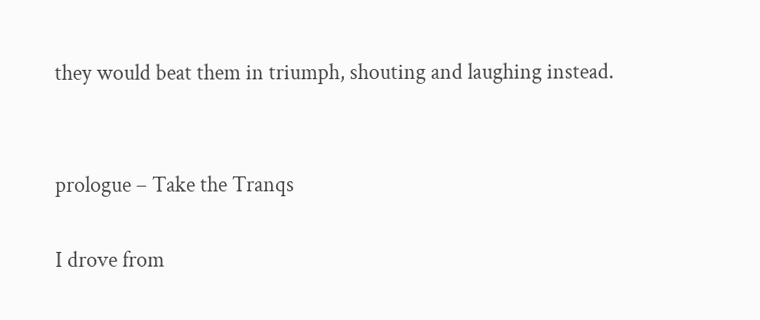they would beat them in triumph, shouting and laughing instead.


prologue – Take the Tranqs

I drove from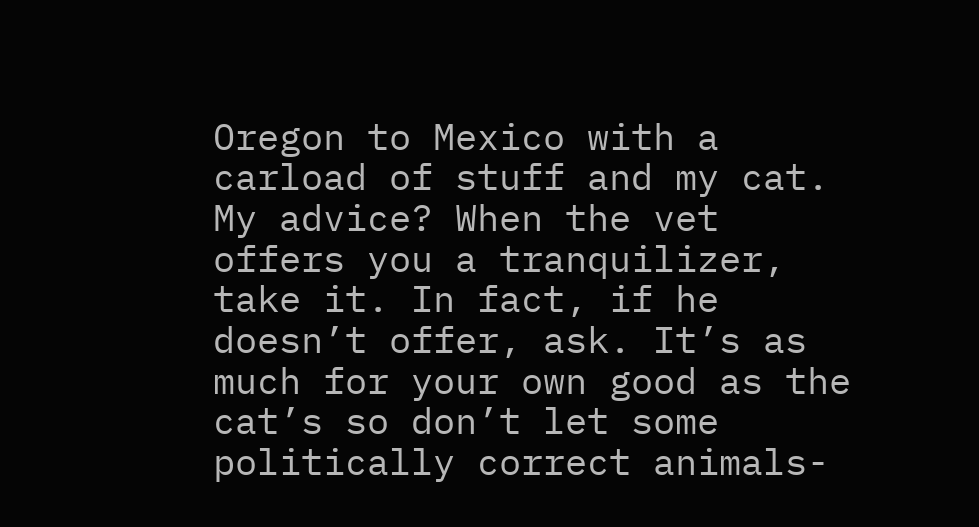Oregon to Mexico with a carload of stuff and my cat. My advice? When the vet offers you a tranquilizer, take it. In fact, if he doesn’t offer, ask. It’s as much for your own good as the cat’s so don’t let some politically correct animals-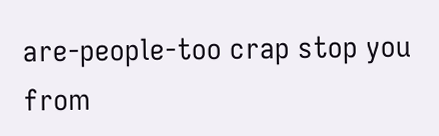are-people-too crap stop you from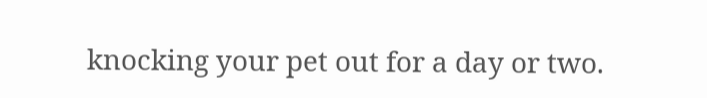knocking your pet out for a day or two.